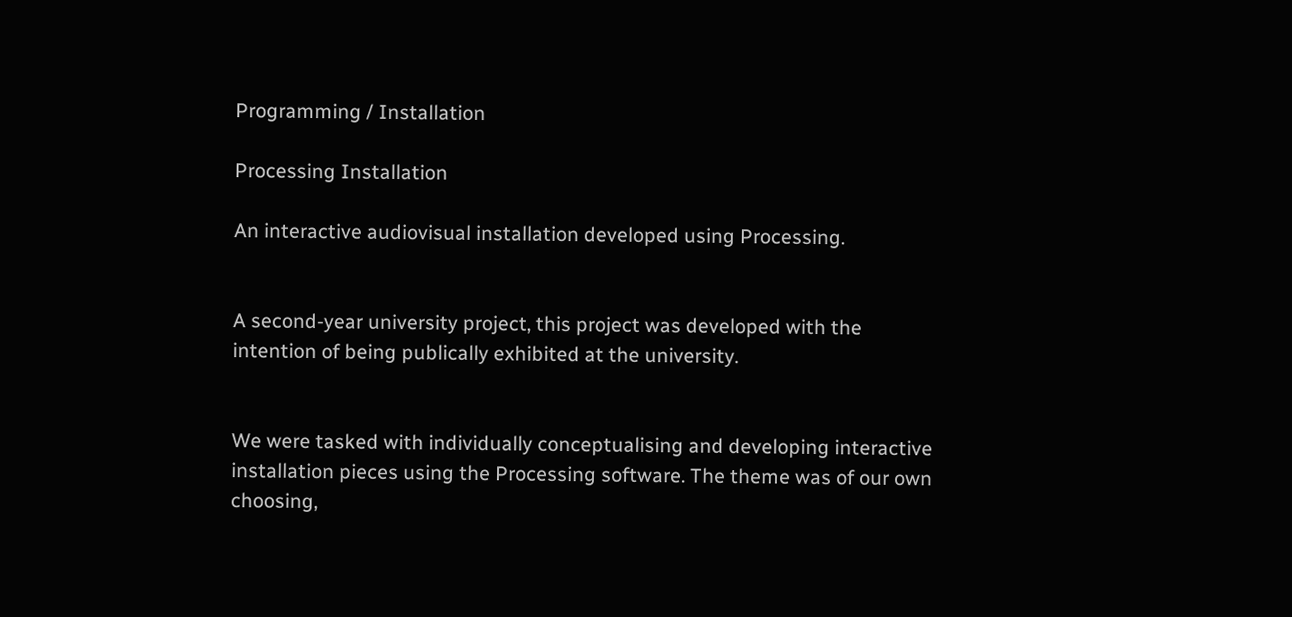Programming / Installation

Processing Installation

An interactive audiovisual installation developed using Processing.


A second-year university project, this project was developed with the intention of being publically exhibited at the university.


We were tasked with individually conceptualising and developing interactive installation pieces using the Processing software. The theme was of our own choosing,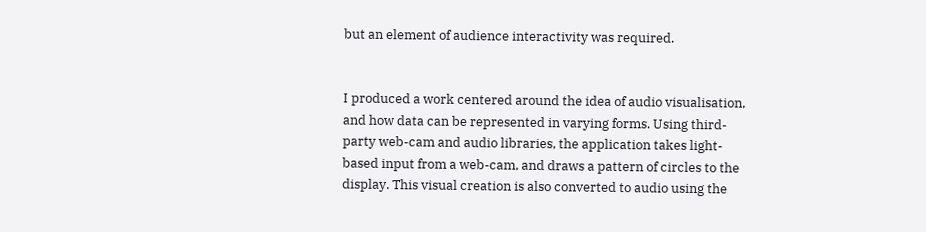but an element of audience interactivity was required.


I produced a work centered around the idea of audio visualisation, and how data can be represented in varying forms. Using third-party web-cam and audio libraries, the application takes light-based input from a web-cam, and draws a pattern of circles to the display. This visual creation is also converted to audio using the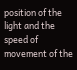position of the light and the speed of movement of the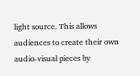light source. This allows audiences to create their own audio-visual pieces by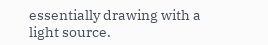essentially drawing with a light source.